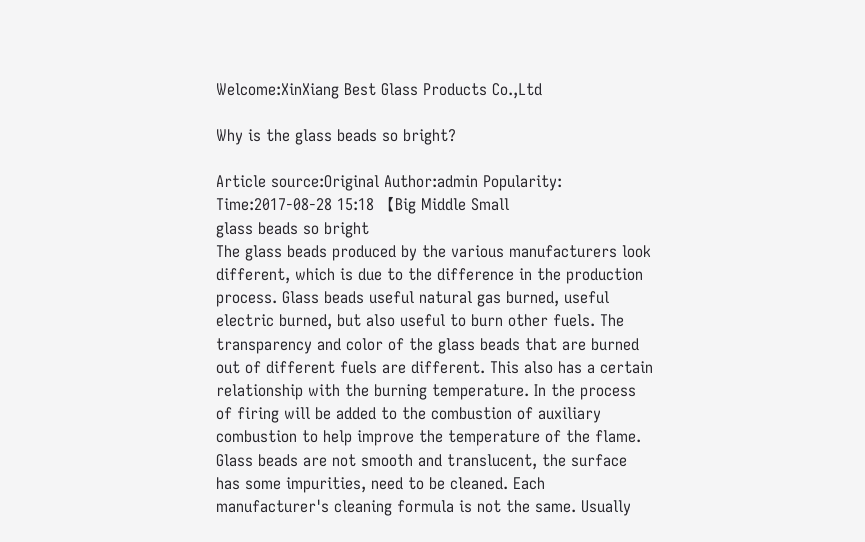Welcome:XinXiang Best Glass Products Co.,Ltd

Why is the glass beads so bright?

Article source:Original Author:admin Popularity: Time:2017-08-28 15:18 【Big Middle Small
glass beads so bright
The glass beads produced by the various manufacturers look different, which is due to the difference in the production process. Glass beads useful natural gas burned, useful electric burned, but also useful to burn other fuels. The transparency and color of the glass beads that are burned out of different fuels are different. This also has a certain relationship with the burning temperature. In the process of firing will be added to the combustion of auxiliary combustion to help improve the temperature of the flame.
Glass beads are not smooth and translucent, the surface has some impurities, need to be cleaned. Each manufacturer's cleaning formula is not the same. Usually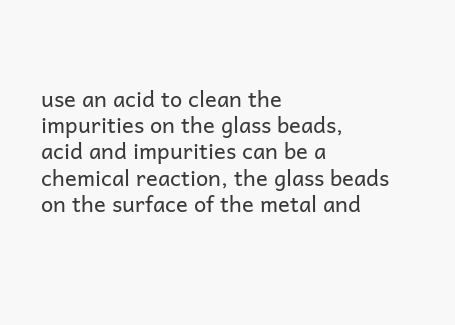use an acid to clean the impurities on the glass beads, acid and impurities can be a chemical reaction, the glass beads on the surface of the metal and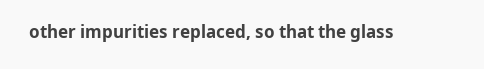other impurities replaced, so that the glass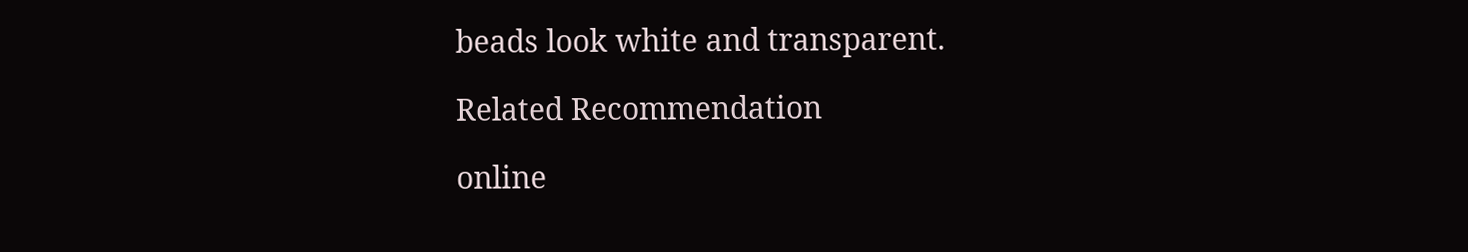beads look white and transparent.

Related Recommendation

online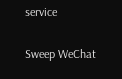service

Sweep WeChat